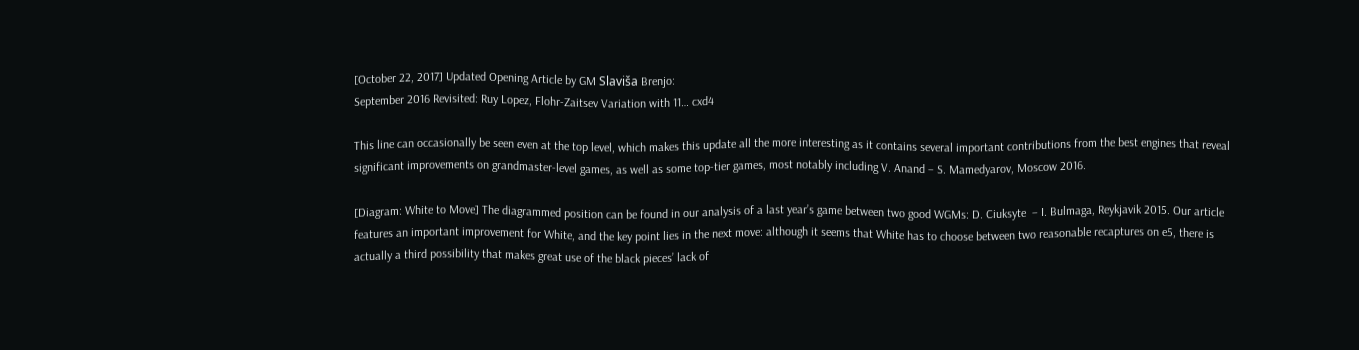[October 22, 2017] Updated Opening Article by GM Slaviša Brenjo:
September 2016 Revisited: Ruy Lopez, Flohr-Zaitsev Variation with 11… cxd4

This line can occasionally be seen even at the top level, which makes this update all the more interesting as it contains several important contributions from the best engines that reveal significant improvements on grandmaster-level games, as well as some top-tier games, most notably including V. Anand – S. Mamedyarov, Moscow 2016.

[Diagram: White to Move] The diagrammed position can be found in our analysis of a last year’s game between two good WGMs: D. Ciuksyte  – I. Bulmaga, Reykjavik 2015. Our article features an important improvement for White, and the key point lies in the next move: although it seems that White has to choose between two reasonable recaptures on e5, there is actually a third possibility that makes great use of the black pieces’ lack of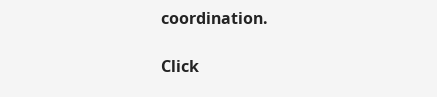coordination.

Click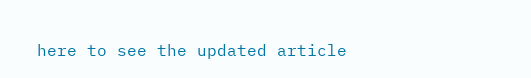here to see the updated article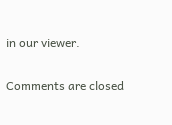in our viewer.

Comments are closed